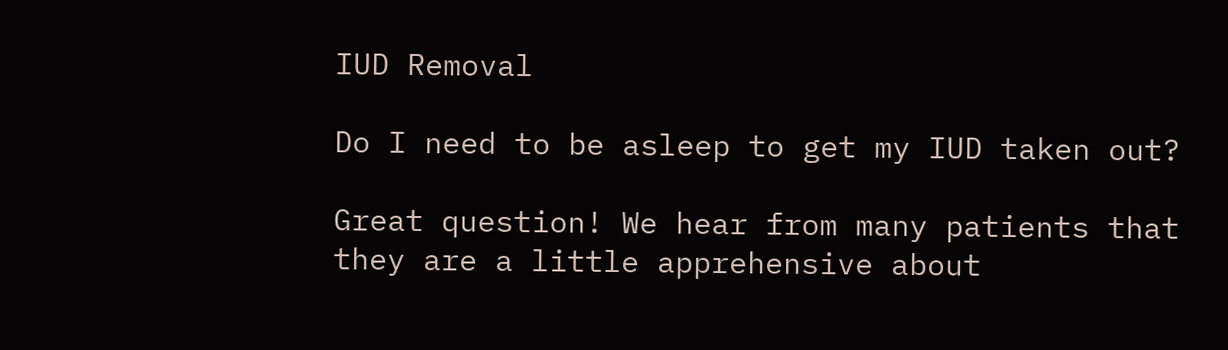IUD Removal

Do I need to be asleep to get my IUD taken out?

Great question! We hear from many patients that they are a little apprehensive about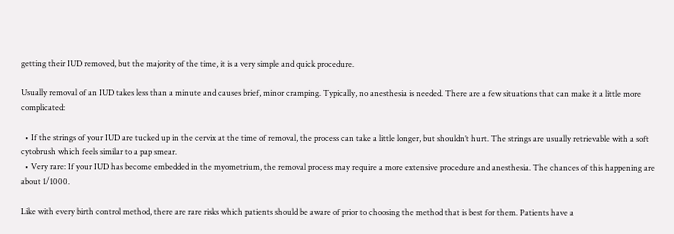getting their IUD removed, but the majority of the time, it is a very simple and quick procedure.

Usually removal of an IUD takes less than a minute and causes brief, minor cramping. Typically, no anesthesia is needed. There are a few situations that can make it a little more complicated:

  • If the strings of your IUD are tucked up in the cervix at the time of removal, the process can take a little longer, but shouldn’t hurt. The strings are usually retrievable with a soft cytobrush which feels similar to a pap smear.
  • Very rare: If your IUD has become embedded in the myometrium, the removal process may require a more extensive procedure and anesthesia. The chances of this happening are about 1/1000.

Like with every birth control method, there are rare risks which patients should be aware of prior to choosing the method that is best for them. Patients have a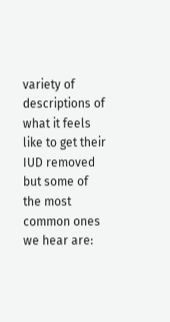variety of descriptions of what it feels like to get their IUD removed but some of the most common ones we hear are: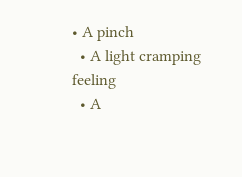• A pinch
  • A light cramping feeling
  • A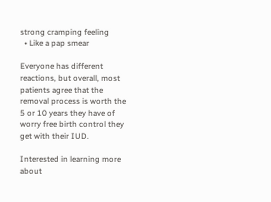strong cramping feeling
  • Like a pap smear

Everyone has different reactions, but overall, most patients agree that the removal process is worth the 5 or 10 years they have of worry free birth control they get with their IUD.

Interested in learning more about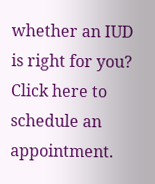whether an IUD is right for you? Click here to schedule an appointment.